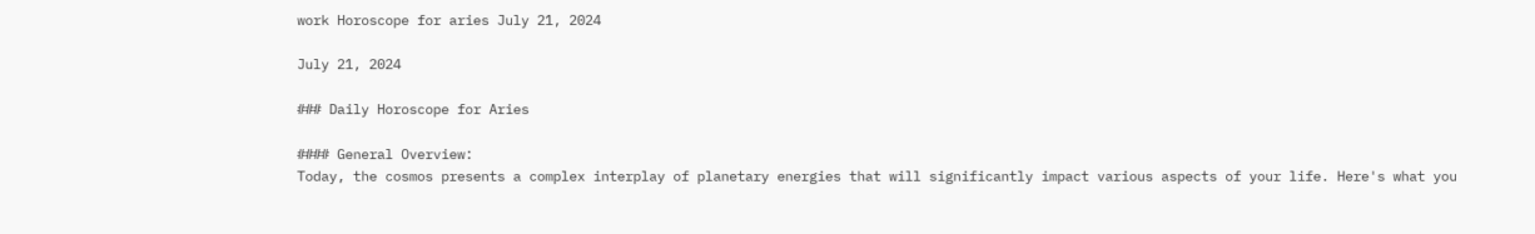work Horoscope for aries July 21, 2024

July 21, 2024

### Daily Horoscope for Aries

#### General Overview:
Today, the cosmos presents a complex interplay of planetary energies that will significantly impact various aspects of your life. Here's what you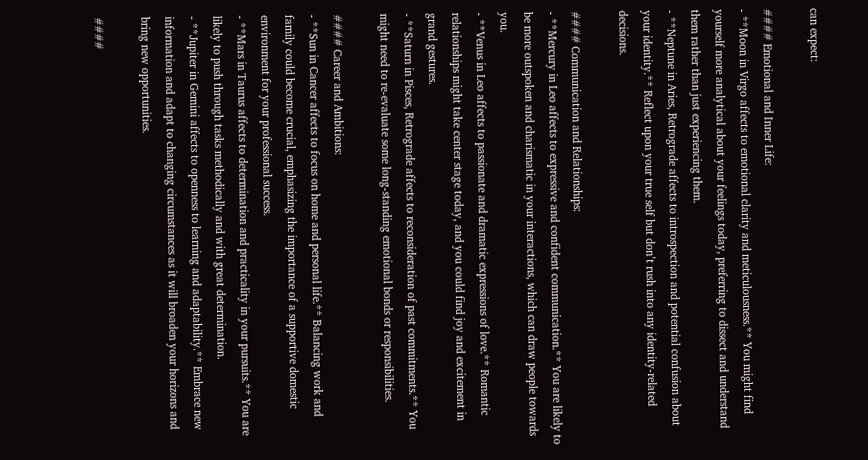can expect:

#### Emotional and Inner Life:
- **Moon in Virgo affects to emotional clarity and meticulousness.** You might find yourself more analytical about your feelings today, preferring to dissect and understand them rather than just experiencing them.
- **Neptune in Aries, Retrograde affects to introspection and potential confusion about your identity.** Reflect upon your true self but don’t rush into any identity-related decisions.

#### Communication and Relationships:
- **Mercury in Leo affects to expressive and confident communication.** You are likely to be more outspoken and charismatic in your interactions, which can draw people towards you.
- **Venus in Leo affects to passionate and dramatic expressions of love.** Romantic relationships might take center stage today, and you could find joy and excitement in grand gestures.
- **Saturn in Pisces, Retrograde affects to reconsideration of past commitments.** You might need to re-evaluate some long-standing emotional bonds or responsibilities.

#### Career and Ambitions:
- **Sun in Cancer affects to focus on home and personal life.** Balancing work and family could become crucial, emphasizing the importance of a supportive domestic environment for your professional success.
- **Mars in Taurus affects to determination and practicality in your pursuits.** You are likely to push through tasks methodically and with great determination.
- **Jupiter in Gemini affects to openness to learning and adaptability.** Embrace new information and adapt to changing circumstances as it will broaden your horizons and bring new opportunities.

####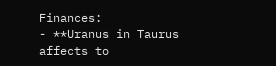Finances:
- **Uranus in Taurus affects to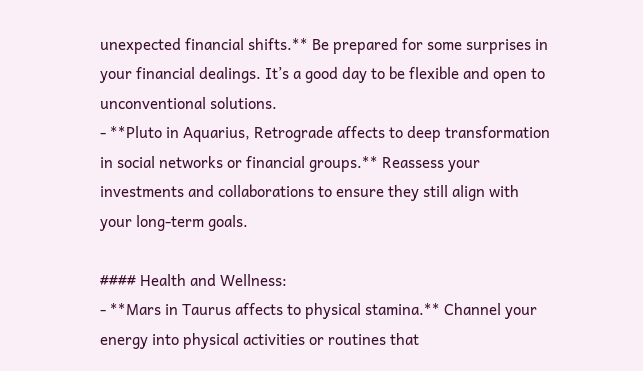unexpected financial shifts.** Be prepared for some surprises in your financial dealings. It’s a good day to be flexible and open to unconventional solutions.
- **Pluto in Aquarius, Retrograde affects to deep transformation in social networks or financial groups.** Reassess your investments and collaborations to ensure they still align with your long-term goals.

#### Health and Wellness:
- **Mars in Taurus affects to physical stamina.** Channel your energy into physical activities or routines that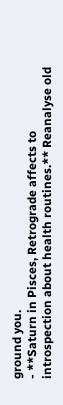ground you.
- **Saturn in Pisces, Retrograde affects to introspection about health routines.** Reanalyse old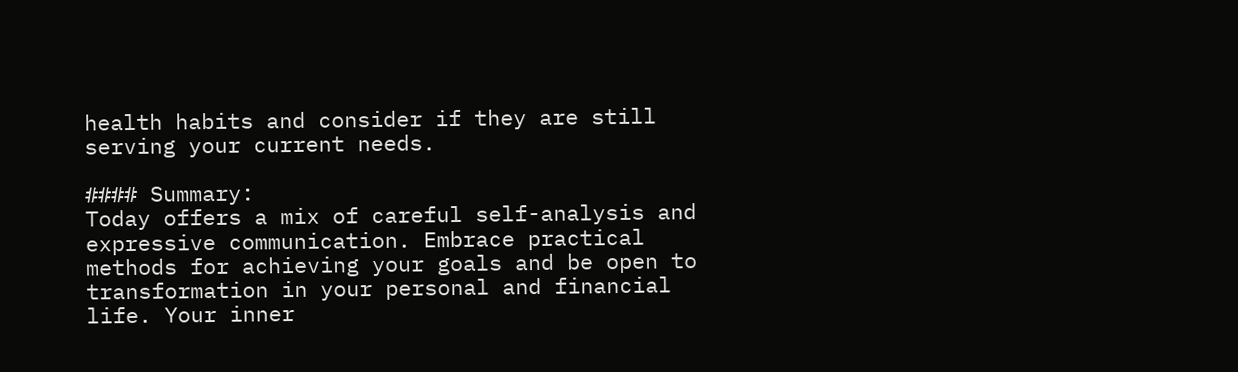health habits and consider if they are still serving your current needs.

#### Summary:
Today offers a mix of careful self-analysis and expressive communication. Embrace practical methods for achieving your goals and be open to transformation in your personal and financial life. Your inner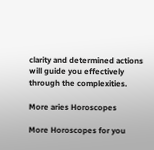clarity and determined actions will guide you effectively through the complexities.

More aries Horoscopes

More Horoscopes for you